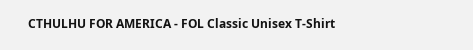CTHULHU FOR AMERICA - FOL Classic Unisex T-Shirt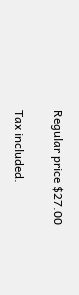Regular price $27.00

Tax included.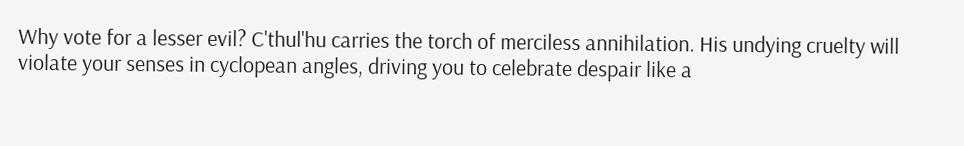Why vote for a lesser evil? C'thul'hu carries the torch of merciless annihilation. His undying cruelty will violate your senses in cyclopean angles, driving you to celebrate despair like a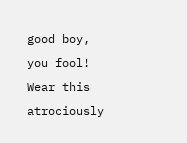good boy, you fool! Wear this atrociously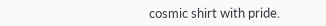cosmic shirt with pride.